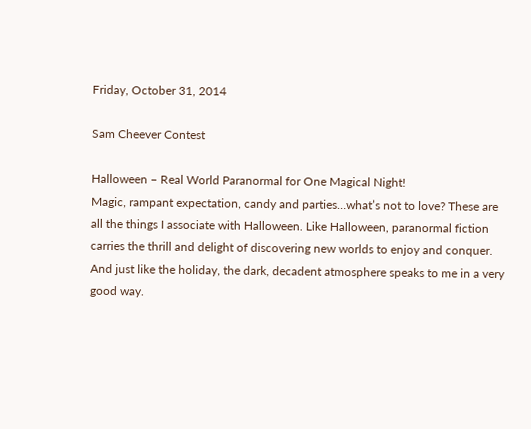Friday, October 31, 2014

Sam Cheever Contest

Halloween – Real World Paranormal for One Magical Night!
Magic, rampant expectation, candy and parties…what’s not to love? These are all the things I associate with Halloween. Like Halloween, paranormal fiction carries the thrill and delight of discovering new worlds to enjoy and conquer. And just like the holiday, the dark, decadent atmosphere speaks to me in a very good way.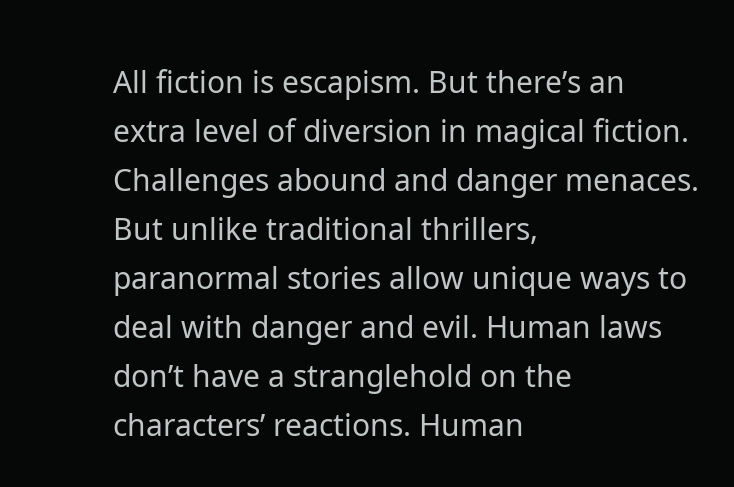All fiction is escapism. But there’s an extra level of diversion in magical fiction. Challenges abound and danger menaces. But unlike traditional thrillers, paranormal stories allow unique ways to deal with danger and evil. Human laws don’t have a stranglehold on the characters’ reactions. Human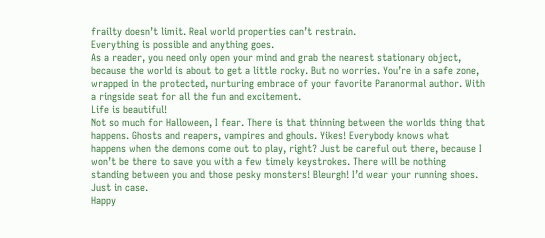frailty doesn’t limit. Real world properties can’t restrain.
Everything is possible and anything goes.
As a reader, you need only open your mind and grab the nearest stationary object, because the world is about to get a little rocky. But no worries. You’re in a safe zone, wrapped in the protected, nurturing embrace of your favorite Paranormal author. With a ringside seat for all the fun and excitement.
Life is beautiful!
Not so much for Halloween, I fear. There is that thinning between the worlds thing that happens. Ghosts and reapers, vampires and ghouls. Yikes! Everybody knows what happens when the demons come out to play, right? Just be careful out there, because I won’t be there to save you with a few timely keystrokes. There will be nothing standing between you and those pesky monsters! Bleurgh! I’d wear your running shoes. Just in case.
Happy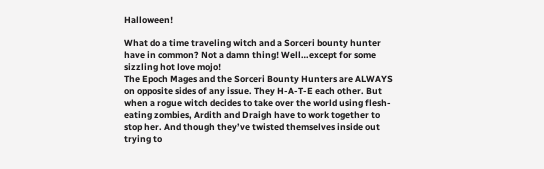Halloween!

What do a time traveling witch and a Sorceri bounty hunter have in common? Not a damn thing! Well…except for some sizzling hot love mojo!
The Epoch Mages and the Sorceri Bounty Hunters are ALWAYS on opposite sides of any issue. They H-A-T-E each other. But when a rogue witch decides to take over the world using flesh-eating zombies, Ardith and Draigh have to work together to stop her. And though they’ve twisted themselves inside out trying to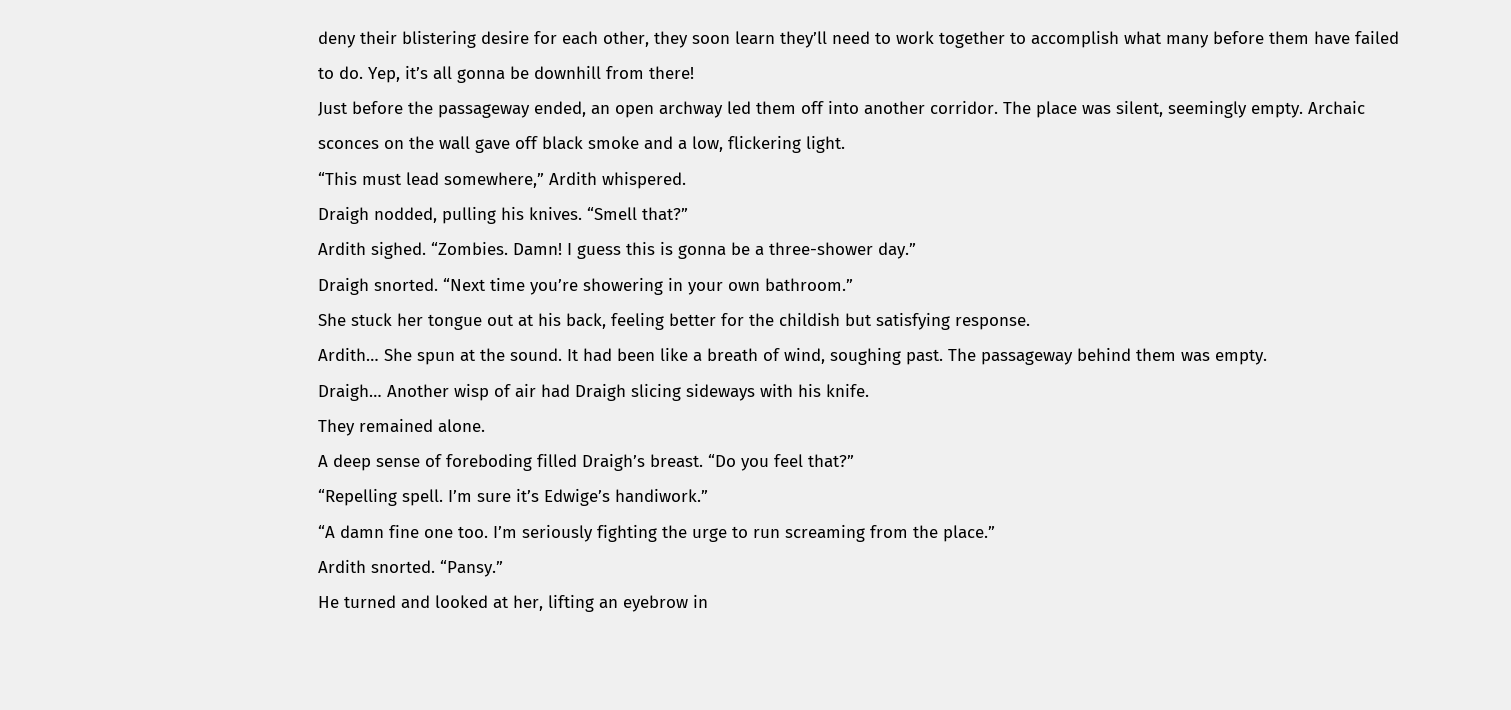deny their blistering desire for each other, they soon learn they’ll need to work together to accomplish what many before them have failed to do. Yep, it’s all gonna be downhill from there!
Just before the passageway ended, an open archway led them off into another corridor. The place was silent, seemingly empty. Archaic sconces on the wall gave off black smoke and a low, flickering light.
“This must lead somewhere,” Ardith whispered.
Draigh nodded, pulling his knives. “Smell that?”
Ardith sighed. “Zombies. Damn! I guess this is gonna be a three-shower day.”
Draigh snorted. “Next time you’re showering in your own bathroom.”
She stuck her tongue out at his back, feeling better for the childish but satisfying response.
Ardith… She spun at the sound. It had been like a breath of wind, soughing past. The passageway behind them was empty.
Draigh… Another wisp of air had Draigh slicing sideways with his knife.
They remained alone.
A deep sense of foreboding filled Draigh’s breast. “Do you feel that?”
“Repelling spell. I’m sure it’s Edwige’s handiwork.”
“A damn fine one too. I’m seriously fighting the urge to run screaming from the place.”
Ardith snorted. “Pansy.”
He turned and looked at her, lifting an eyebrow in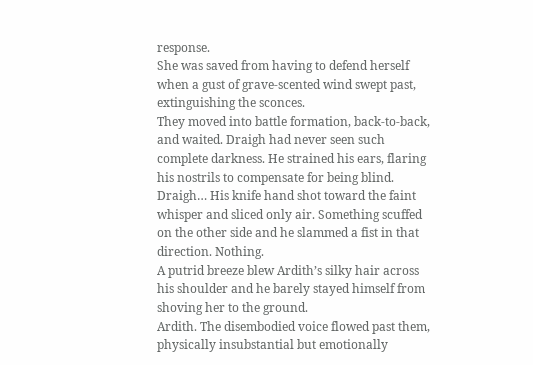response.
She was saved from having to defend herself when a gust of grave-scented wind swept past, extinguishing the sconces.
They moved into battle formation, back-to-back, and waited. Draigh had never seen such complete darkness. He strained his ears, flaring his nostrils to compensate for being blind.
Draigh… His knife hand shot toward the faint whisper and sliced only air. Something scuffed on the other side and he slammed a fist in that direction. Nothing.
A putrid breeze blew Ardith’s silky hair across his shoulder and he barely stayed himself from shoving her to the ground.
Ardith. The disembodied voice flowed past them, physically insubstantial but emotionally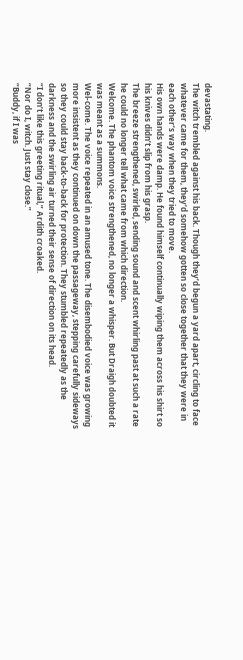devastating.
The witch trembled against his back. Though they’d begun a yard apart, circling to face whatever came for them, they’d somehow gotten so close together that they were in each other’s way when they tried to move.
His own hands were damp. He found himself continually wiping them across his shirt so his knives didn’t slip from his grasp.
The breeze strengthened, swirled, sending sound and scent whirling past at such a rate he could no longer tell what came from which direction.
Welcome. The phantom voice strengthened, no longer a whisper. But Draigh doubted it was meant as a summons.
Wel-come. The voice repeated in an amused tone. The disembodied voice was growing more insistent as they continued on down the passageway, stepping carefully sideways so they could stay back-to-back for protection. They stumbled repeatedly as the darkness and the swirling air turned their sense of direction on its head.
“I don’t like this greeting ritual,” Ardith croaked.
“Nor do I, witch. Just stay close.”
“Buddy, if I was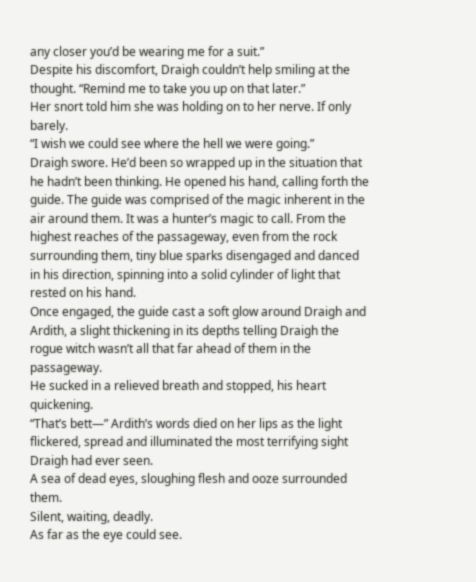any closer you’d be wearing me for a suit.”
Despite his discomfort, Draigh couldn’t help smiling at the thought. “Remind me to take you up on that later.”
Her snort told him she was holding on to her nerve. If only barely.
“I wish we could see where the hell we were going.”
Draigh swore. He’d been so wrapped up in the situation that he hadn’t been thinking. He opened his hand, calling forth the guide. The guide was comprised of the magic inherent in the air around them. It was a hunter’s magic to call. From the highest reaches of the passageway, even from the rock surrounding them, tiny blue sparks disengaged and danced in his direction, spinning into a solid cylinder of light that rested on his hand.
Once engaged, the guide cast a soft glow around Draigh and Ardith, a slight thickening in its depths telling Draigh the rogue witch wasn’t all that far ahead of them in the passageway.
He sucked in a relieved breath and stopped, his heart quickening.
“That’s bett—” Ardith’s words died on her lips as the light flickered, spread and illuminated the most terrifying sight Draigh had ever seen.
A sea of dead eyes, sloughing flesh and ooze surrounded them.
Silent, waiting, deadly.
As far as the eye could see.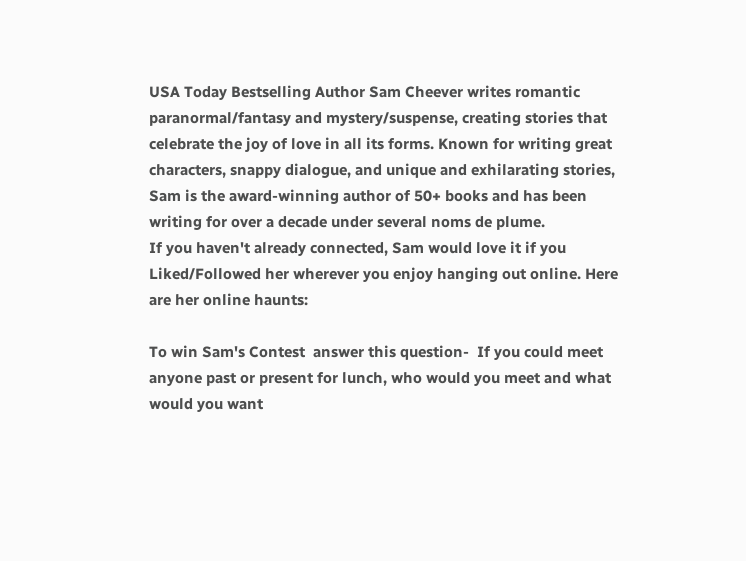USA Today Bestselling Author Sam Cheever writes romantic paranormal/fantasy and mystery/suspense, creating stories that celebrate the joy of love in all its forms. Known for writing great characters, snappy dialogue, and unique and exhilarating stories, Sam is the award-winning author of 50+ books and has been writing for over a decade under several noms de plume.
If you haven't already connected, Sam would love it if you Liked/Followed her wherever you enjoy hanging out online. Here are her online haunts:

To win Sam's Contest  answer this question-  If you could meet anyone past or present for lunch, who would you meet and what would you want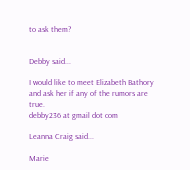to ask them?


Debby said...

I would like to meet Elizabeth Bathory and ask her if any of the rumors are true.
debby236 at gmail dot com

Leanna Craig said...

Marie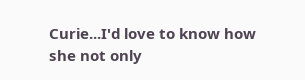Curie...I'd love to know how she not only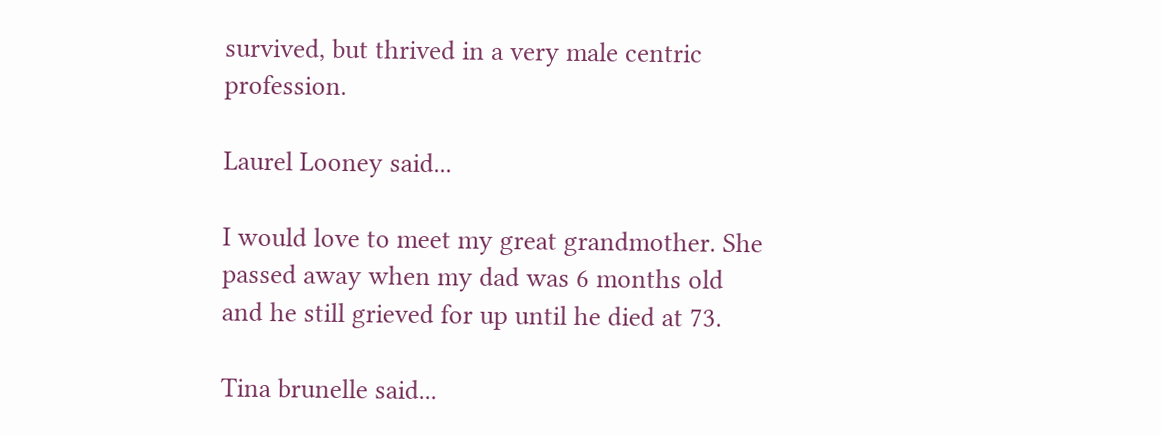survived, but thrived in a very male centric profession.

Laurel Looney said...

I would love to meet my great grandmother. She passed away when my dad was 6 months old and he still grieved for up until he died at 73.

Tina brunelle said...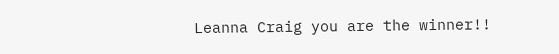Leanna Craig you are the winner!!